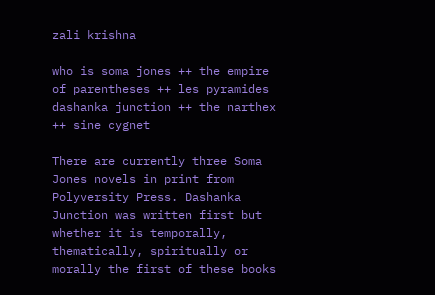zali krishna

who is soma jones ++ the empire of parentheses ++ les pyramides
dashanka junction ++ the narthex ++ sine cygnet

There are currently three Soma Jones novels in print from Polyversity Press. Dashanka Junction was written first but whether it is temporally, thematically, spiritually or morally the first of these books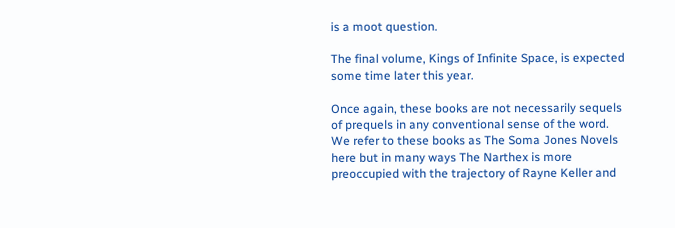is a moot question.

The final volume, Kings of Infinite Space, is expected some time later this year.

Once again, these books are not necessarily sequels of prequels in any conventional sense of the word. We refer to these books as The Soma Jones Novels here but in many ways The Narthex is more preoccupied with the trajectory of Rayne Keller and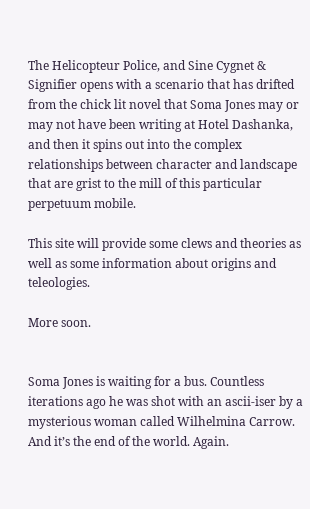The Helicopteur Police, and Sine Cygnet & Signifier opens with a scenario that has drifted from the chick lit novel that Soma Jones may or may not have been writing at Hotel Dashanka, and then it spins out into the complex relationships between character and landscape that are grist to the mill of this particular perpetuum mobile.

This site will provide some clews and theories as well as some information about origins and teleologies.

More soon.


Soma Jones is waiting for a bus. Countless iterations ago he was shot with an ascii-iser by a mysterious woman called Wilhelmina Carrow. And it’s the end of the world. Again.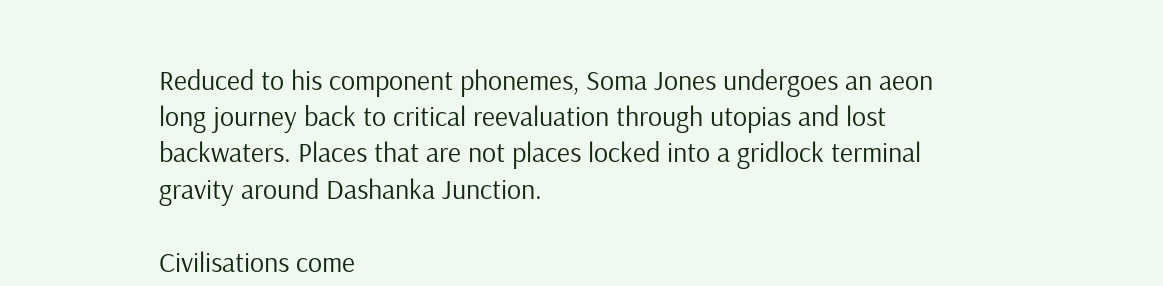Reduced to his component phonemes, Soma Jones undergoes an aeon long journey back to critical reevaluation through utopias and lost backwaters. Places that are not places locked into a gridlock terminal gravity around Dashanka Junction.

Civilisations come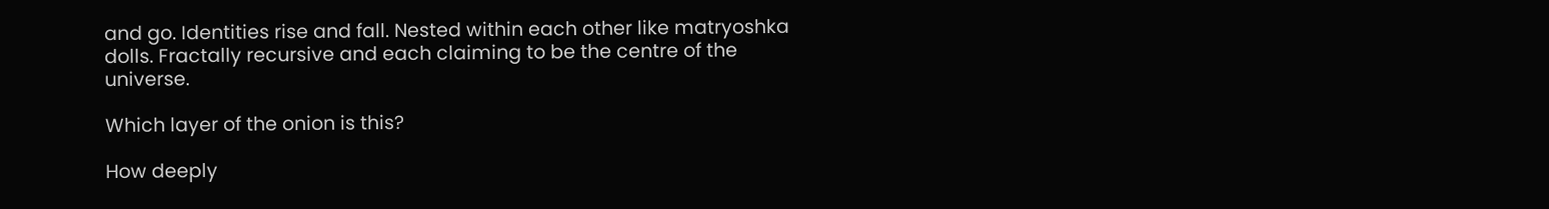and go. Identities rise and fall. Nested within each other like matryoshka dolls. Fractally recursive and each claiming to be the centre of the universe.

Which layer of the onion is this?

How deeply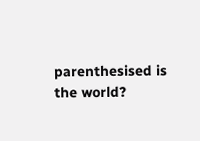parenthesised is the world?